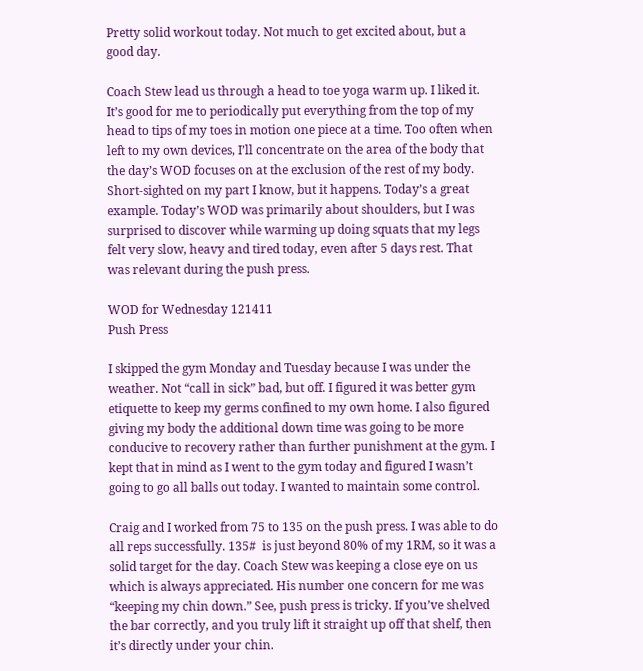Pretty solid workout today. Not much to get excited about, but a good day.

Coach Stew lead us through a head to toe yoga warm up. I liked it. It’s good for me to periodically put everything from the top of my head to tips of my toes in motion one piece at a time. Too often when left to my own devices, I’ll concentrate on the area of the body that the day’s WOD focuses on at the exclusion of the rest of my body. Short-sighted on my part I know, but it happens. Today’s a great example. Today’s WOD was primarily about shoulders, but I was surprised to discover while warming up doing squats that my legs felt very slow, heavy and tired today, even after 5 days rest. That was relevant during the push press.

WOD for Wednesday 121411
Push Press

I skipped the gym Monday and Tuesday because I was under the weather. Not “call in sick” bad, but off. I figured it was better gym etiquette to keep my germs confined to my own home. I also figured giving my body the additional down time was going to be more conducive to recovery rather than further punishment at the gym. I kept that in mind as I went to the gym today and figured I wasn’t going to go all balls out today. I wanted to maintain some control.

Craig and I worked from 75 to 135 on the push press. I was able to do all reps successfully. 135#  is just beyond 80% of my 1RM, so it was a solid target for the day. Coach Stew was keeping a close eye on us which is always appreciated. His number one concern for me was “keeping my chin down.” See, push press is tricky. If you’ve shelved the bar correctly, and you truly lift it straight up off that shelf, then it’s directly under your chin.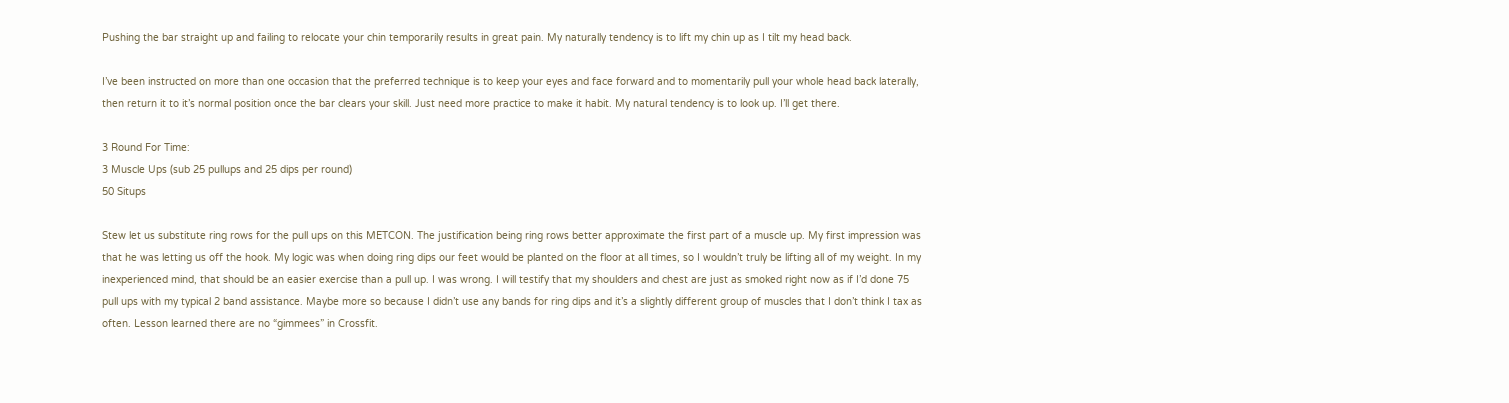Pushing the bar straight up and failing to relocate your chin temporarily results in great pain. My naturally tendency is to lift my chin up as I tilt my head back.

I’ve been instructed on more than one occasion that the preferred technique is to keep your eyes and face forward and to momentarily pull your whole head back laterally, then return it to it’s normal position once the bar clears your skill. Just need more practice to make it habit. My natural tendency is to look up. I’ll get there.

3 Round For Time:
3 Muscle Ups (sub 25 pullups and 25 dips per round)
50 Situps

Stew let us substitute ring rows for the pull ups on this METCON. The justification being ring rows better approximate the first part of a muscle up. My first impression was that he was letting us off the hook. My logic was when doing ring dips our feet would be planted on the floor at all times, so I wouldn’t truly be lifting all of my weight. In my inexperienced mind, that should be an easier exercise than a pull up. I was wrong. I will testify that my shoulders and chest are just as smoked right now as if I’d done 75 pull ups with my typical 2 band assistance. Maybe more so because I didn’t use any bands for ring dips and it’s a slightly different group of muscles that I don’t think I tax as often. Lesson learned there are no “gimmees” in Crossfit.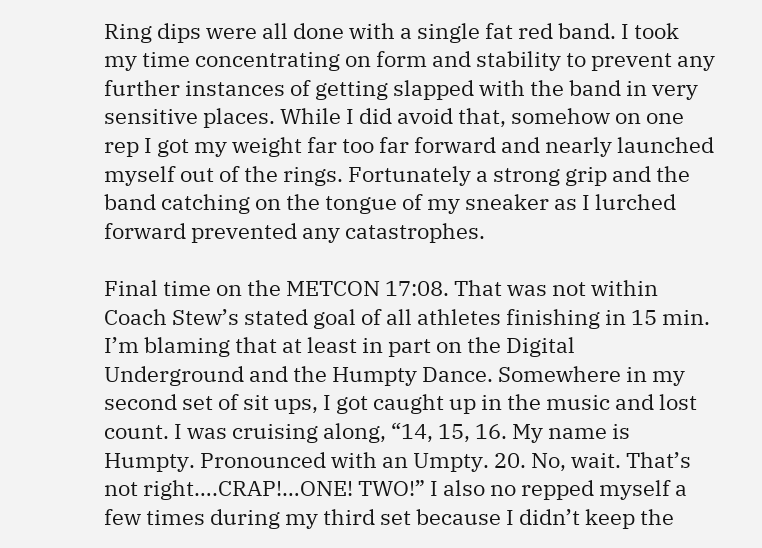Ring dips were all done with a single fat red band. I took my time concentrating on form and stability to prevent any further instances of getting slapped with the band in very sensitive places. While I did avoid that, somehow on one rep I got my weight far too far forward and nearly launched myself out of the rings. Fortunately a strong grip and the band catching on the tongue of my sneaker as I lurched forward prevented any catastrophes.

Final time on the METCON 17:08. That was not within Coach Stew’s stated goal of all athletes finishing in 15 min. I’m blaming that at least in part on the Digital Underground and the Humpty Dance. Somewhere in my second set of sit ups, I got caught up in the music and lost count. I was cruising along, “14, 15, 16. My name is Humpty. Pronounced with an Umpty. 20. No, wait. That’s not right….CRAP!…ONE! TWO!” I also no repped myself a few times during my third set because I didn’t keep the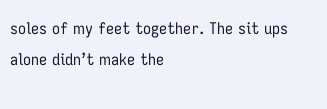soles of my feet together. The sit ups alone didn’t make the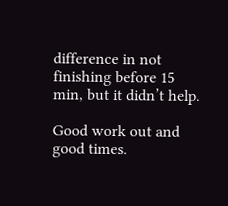difference in not finishing before 15 min, but it didn’t help.

Good work out and good times.